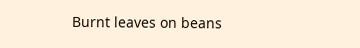Burnt leaves on beans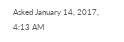Asked January 14, 2017, 4:13 AM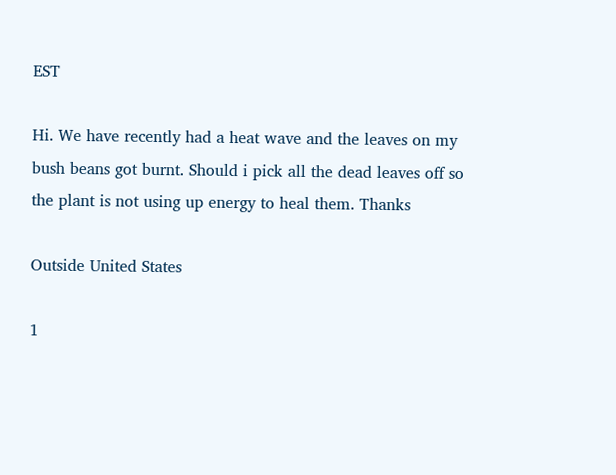EST

Hi. We have recently had a heat wave and the leaves on my bush beans got burnt. Should i pick all the dead leaves off so the plant is not using up energy to heal them. Thanks

Outside United States

1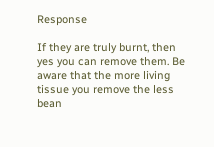Response

If they are truly burnt, then yes you can remove them. Be aware that the more living tissue you remove the less bean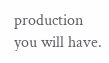production you will have.